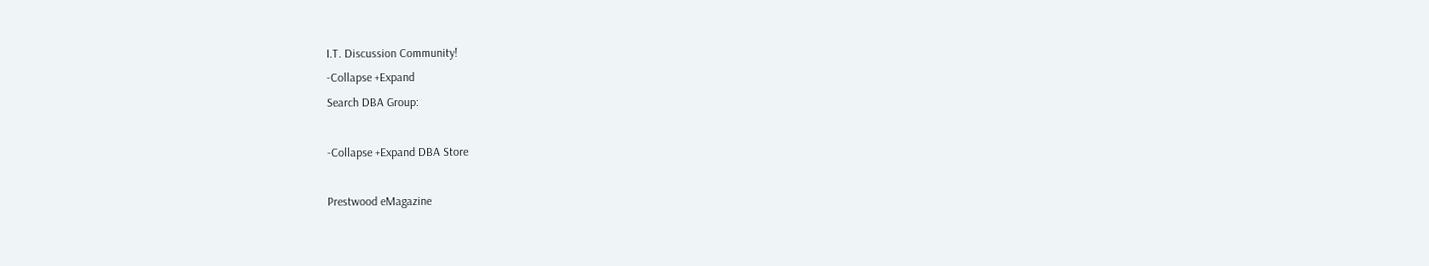I.T. Discussion Community!
-Collapse +Expand
Search DBA Group:

-Collapse +Expand DBA Store

Prestwood eMagazine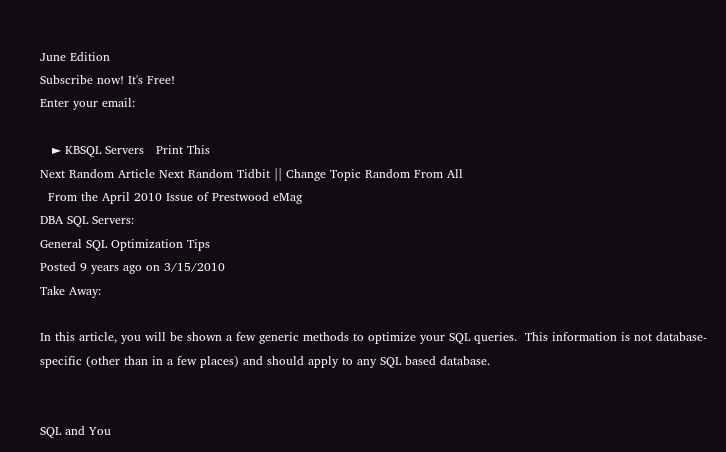June Edition
Subscribe now! It's Free!
Enter your email:

   ► KBSQL Servers   Print This
Next Random Article Next Random Tidbit || Change Topic Random From All
  From the April 2010 Issue of Prestwood eMag
DBA SQL Servers:
General SQL Optimization Tips
Posted 9 years ago on 3/15/2010
Take Away:

In this article, you will be shown a few generic methods to optimize your SQL queries.  This information is not database-specific (other than in a few places) and should apply to any SQL based database.


SQL and You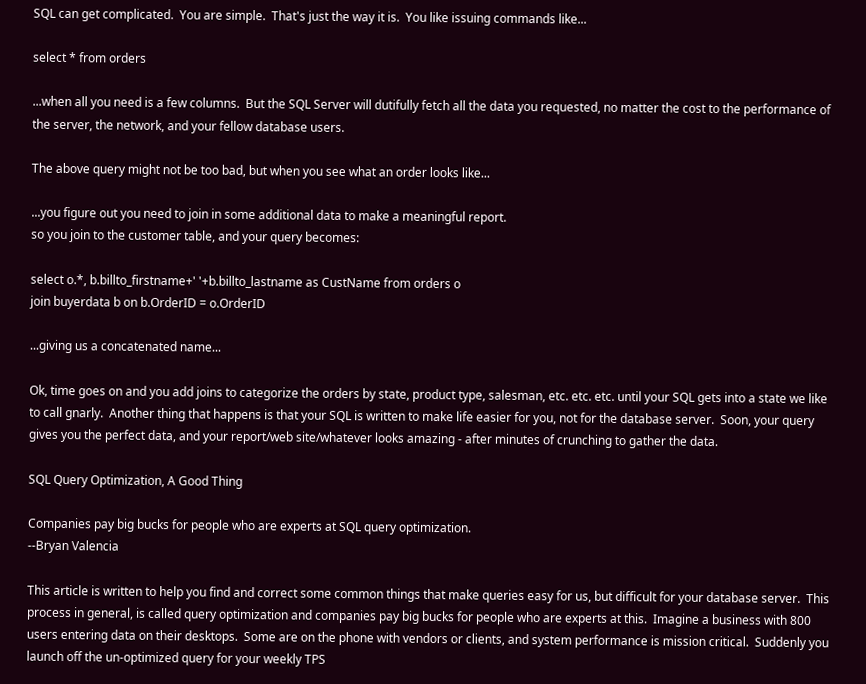SQL can get complicated.  You are simple.  That's just the way it is.  You like issuing commands like...

select * from orders

...when all you need is a few columns.  But the SQL Server will dutifully fetch all the data you requested, no matter the cost to the performance of the server, the network, and your fellow database users.

The above query might not be too bad, but when you see what an order looks like...

...you figure out you need to join in some additional data to make a meaningful report.
so you join to the customer table, and your query becomes:

select o.*, b.billto_firstname+' '+b.billto_lastname as CustName from orders o
join buyerdata b on b.OrderID = o.OrderID

...giving us a concatenated name...

Ok, time goes on and you add joins to categorize the orders by state, product type, salesman, etc. etc. etc. until your SQL gets into a state we like to call gnarly.  Another thing that happens is that your SQL is written to make life easier for you, not for the database server.  Soon, your query gives you the perfect data, and your report/web site/whatever looks amazing - after minutes of crunching to gather the data.

SQL Query Optimization, A Good Thing

Companies pay big bucks for people who are experts at SQL query optimization.
--Bryan Valencia

This article is written to help you find and correct some common things that make queries easy for us, but difficult for your database server.  This process in general, is called query optimization and companies pay big bucks for people who are experts at this.  Imagine a business with 800 users entering data on their desktops.  Some are on the phone with vendors or clients, and system performance is mission critical.  Suddenly you launch off the un-optimized query for your weekly TPS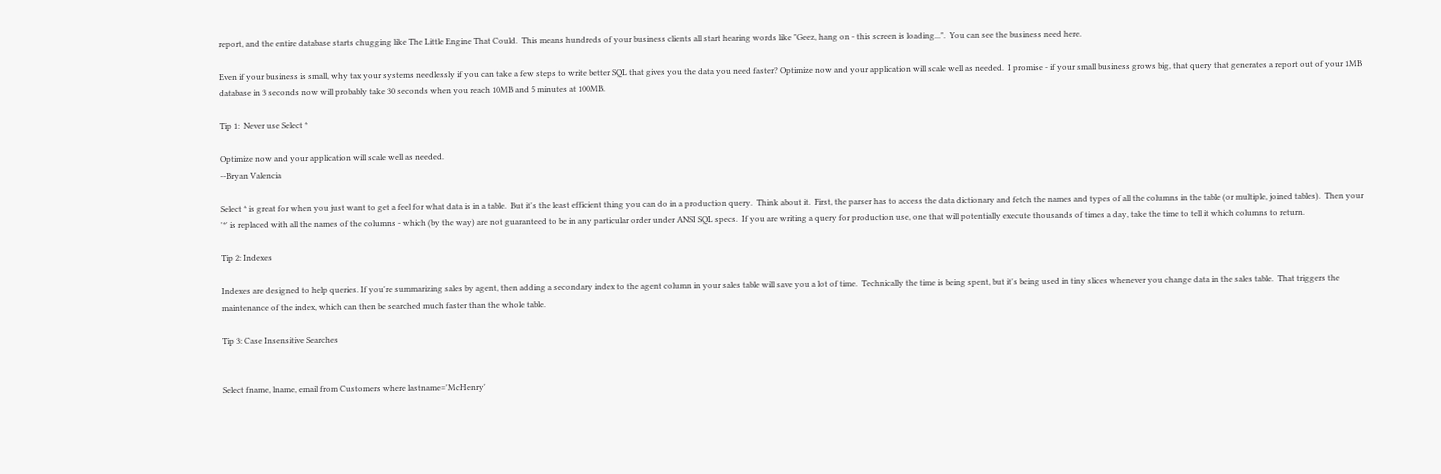report, and the entire database starts chugging like The Little Engine That Could.  This means hundreds of your business clients all start hearing words like "Geez, hang on - this screen is loading...".  You can see the business need here.

Even if your business is small, why tax your systems needlessly if you can take a few steps to write better SQL that gives you the data you need faster? Optimize now and your application will scale well as needed.  I promise - if your small business grows big, that query that generates a report out of your 1MB database in 3 seconds now will probably take 30 seconds when you reach 10MB and 5 minutes at 100MB.

Tip 1:  Never use Select *

Optimize now and your application will scale well as needed.
--Bryan Valencia

Select * is great for when you just want to get a feel for what data is in a table.  But it's the least efficient thing you can do in a production query.  Think about it.  First, the parser has to access the data dictionary and fetch the names and types of all the columns in the table (or multiple, joined tables).  Then your '*' is replaced with all the names of the columns - which (by the way) are not guaranteed to be in any particular order under ANSI SQL specs.  If you are writing a query for production use, one that will potentially execute thousands of times a day, take the time to tell it which columns to return.

Tip 2: Indexes

Indexes are designed to help queries. If you're summarizing sales by agent, then adding a secondary index to the agent column in your sales table will save you a lot of time.  Technically the time is being spent, but it's being used in tiny slices whenever you change data in the sales table.  That triggers the maintenance of the index, which can then be searched much faster than the whole table.

Tip 3: Case Insensitive Searches


Select fname, lname, email from Customers where lastname='McHenry'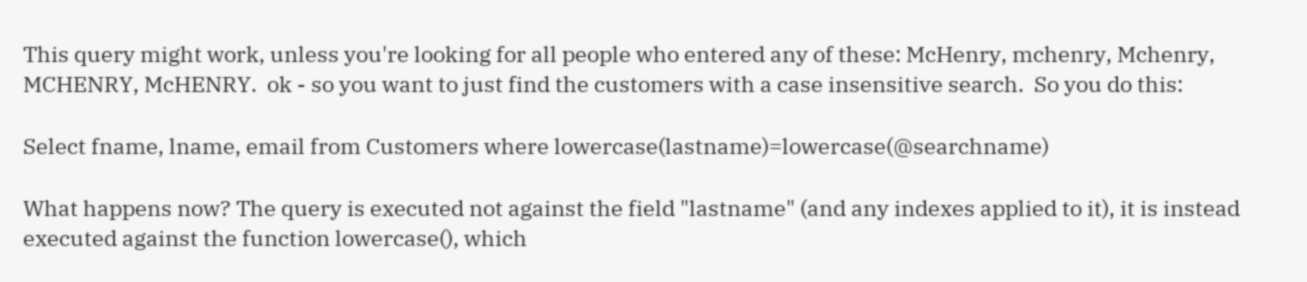This query might work, unless you're looking for all people who entered any of these: McHenry, mchenry, Mchenry, MCHENRY, McHENRY.  ok - so you want to just find the customers with a case insensitive search.  So you do this:

Select fname, lname, email from Customers where lowercase(lastname)=lowercase(@searchname)

What happens now? The query is executed not against the field "lastname" (and any indexes applied to it), it is instead executed against the function lowercase(), which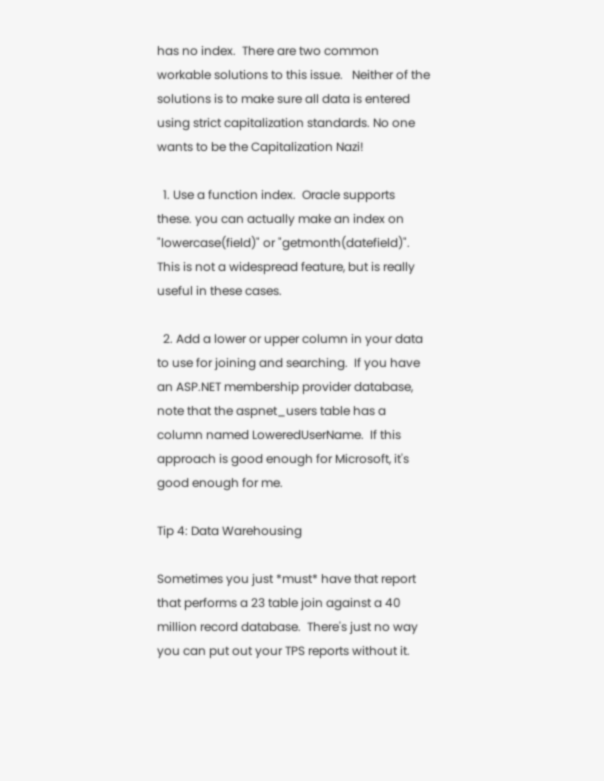has no index.  There are two common workable solutions to this issue.   Neither of the solutions is to make sure all data is entered using strict capitalization standards. No one wants to be the Capitalization Nazi!

  1. Use a function index.  Oracle supports these. you can actually make an index on "lowercase(field)" or "getmonth(datefield)".  This is not a widespread feature, but is really useful in these cases.

  2. Add a lower or upper column in your data to use for joining and searching.  If you have an ASP.NET membership provider database, note that the aspnet_users table has a column named LoweredUserName.  If this approach is good enough for Microsoft, it's good enough for me.

Tip 4: Data Warehousing

Sometimes you just *must* have that report that performs a 23 table join against a 40 million record database.  There's just no way you can put out your TPS reports without it.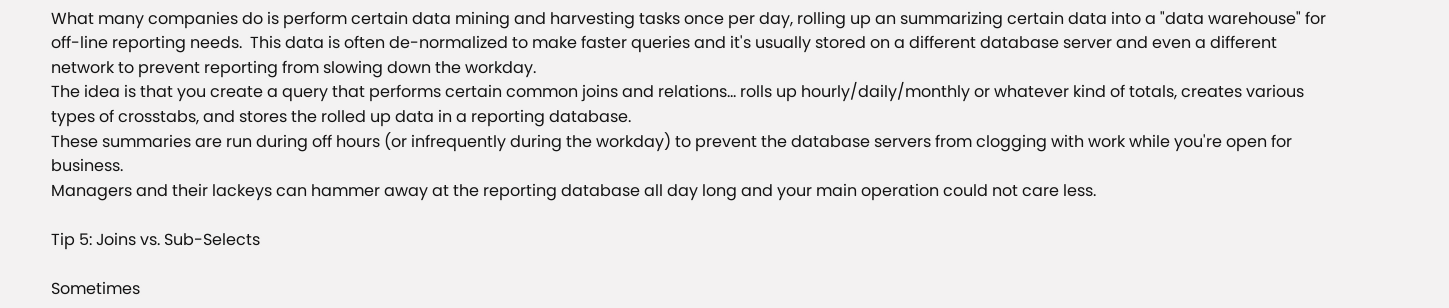What many companies do is perform certain data mining and harvesting tasks once per day, rolling up an summarizing certain data into a "data warehouse" for off-line reporting needs.  This data is often de-normalized to make faster queries and it's usually stored on a different database server and even a different network to prevent reporting from slowing down the workday.
The idea is that you create a query that performs certain common joins and relations... rolls up hourly/daily/monthly or whatever kind of totals, creates various types of crosstabs, and stores the rolled up data in a reporting database.
These summaries are run during off hours (or infrequently during the workday) to prevent the database servers from clogging with work while you're open for business.
Managers and their lackeys can hammer away at the reporting database all day long and your main operation could not care less.

Tip 5: Joins vs. Sub-Selects

Sometimes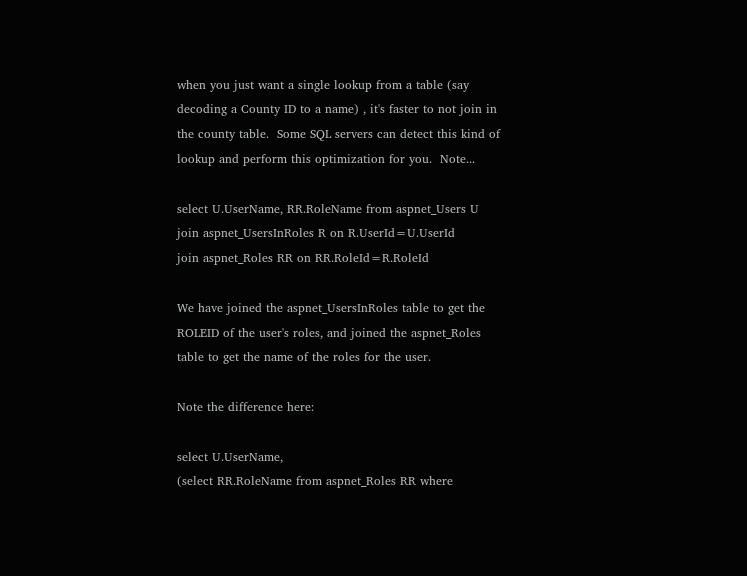when you just want a single lookup from a table (say decoding a County ID to a name) , it's faster to not join in the county table.  Some SQL servers can detect this kind of lookup and perform this optimization for you.  Note...

select U.UserName, RR.RoleName from aspnet_Users U
join aspnet_UsersInRoles R on R.UserId=U.UserId
join aspnet_Roles RR on RR.RoleId=R.RoleId

We have joined the aspnet_UsersInRoles table to get the ROLEID of the user's roles, and joined the aspnet_Roles table to get the name of the roles for the user.

Note the difference here:

select U.UserName,
(select RR.RoleName from aspnet_Roles RR where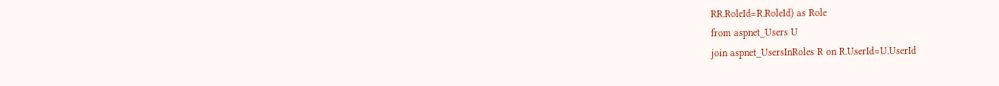RR.RoleId=R.RoleId) as Role
from aspnet_Users U
join aspnet_UsersInRoles R on R.UserId=U.UserId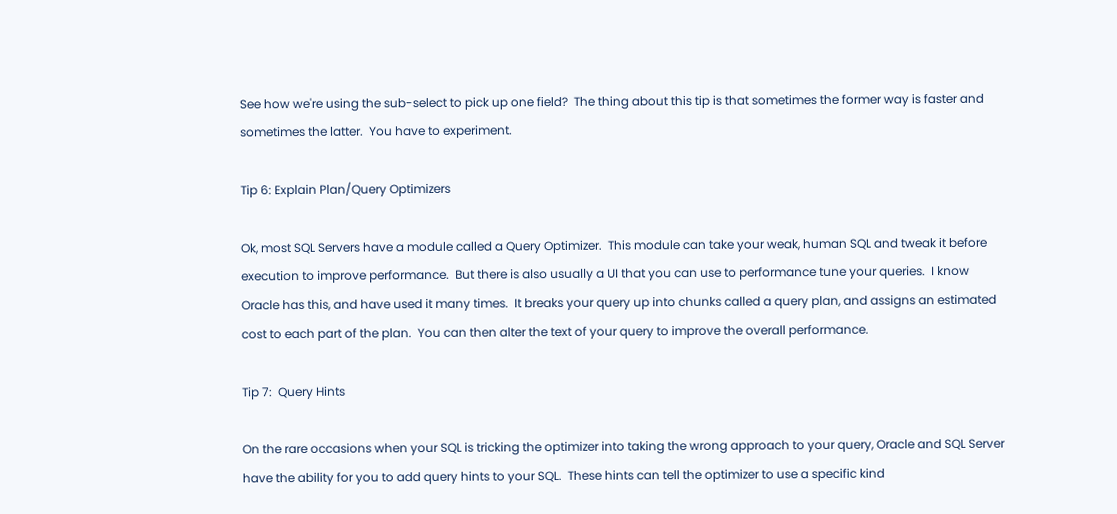See how we're using the sub-select to pick up one field?  The thing about this tip is that sometimes the former way is faster and sometimes the latter.  You have to experiment.

Tip 6: Explain Plan/Query Optimizers

Ok, most SQL Servers have a module called a Query Optimizer.  This module can take your weak, human SQL and tweak it before execution to improve performance.  But there is also usually a UI that you can use to performance tune your queries.  I know Oracle has this, and have used it many times.  It breaks your query up into chunks called a query plan, and assigns an estimated cost to each part of the plan.  You can then alter the text of your query to improve the overall performance.

Tip 7:  Query Hints

On the rare occasions when your SQL is tricking the optimizer into taking the wrong approach to your query, Oracle and SQL Server have the ability for you to add query hints to your SQL.  These hints can tell the optimizer to use a specific kind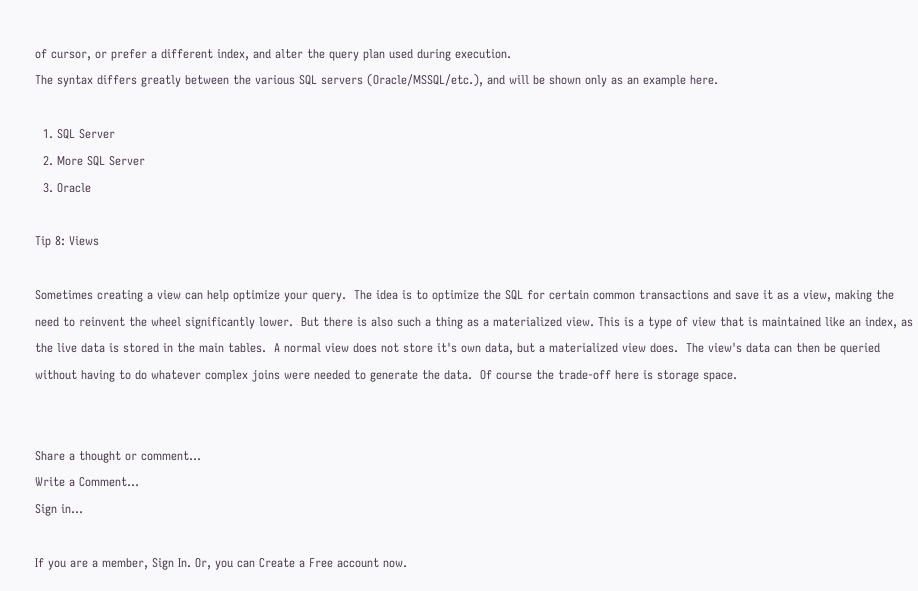of cursor, or prefer a different index, and alter the query plan used during execution.
The syntax differs greatly between the various SQL servers (Oracle/MSSQL/etc.), and will be shown only as an example here.

  1. SQL Server
  2. More SQL Server
  3. Oracle

Tip 8: Views

Sometimes creating a view can help optimize your query.  The idea is to optimize the SQL for certain common transactions and save it as a view, making the need to reinvent the wheel significantly lower.  But there is also such a thing as a materialized view. This is a type of view that is maintained like an index, as the live data is stored in the main tables.  A normal view does not store it's own data, but a materialized view does.  The view's data can then be queried without having to do whatever complex joins were needed to generate the data.  Of course the trade-off here is storage space.


Share a thought or comment...
Write a Comment...
Sign in...

If you are a member, Sign In. Or, you can Create a Free account now.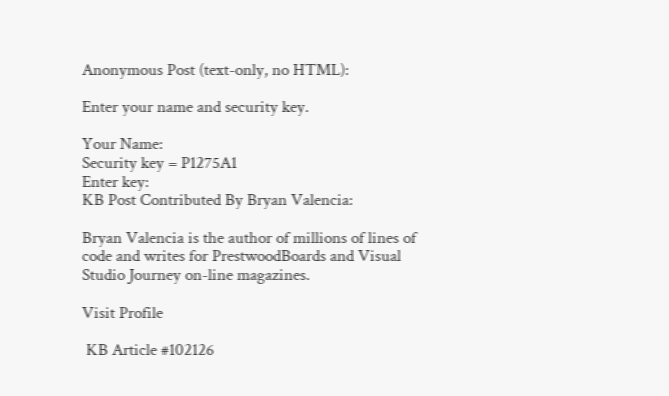Anonymous Post (text-only, no HTML):

Enter your name and security key.

Your Name:
Security key = P1275A1
Enter key:
KB Post Contributed By Bryan Valencia:

Bryan Valencia is the author of millions of lines of code and writes for PrestwoodBoards and Visual Studio Journey on-line magazines.

Visit Profile

 KB Article #102126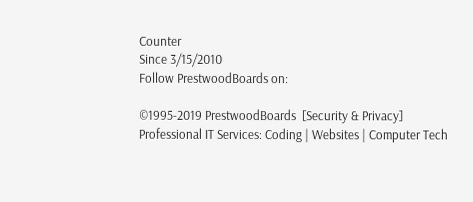Counter
Since 3/15/2010
Follow PrestwoodBoards on:

©1995-2019 PrestwoodBoards  [Security & Privacy]
Professional IT Services: Coding | Websites | Computer Tech